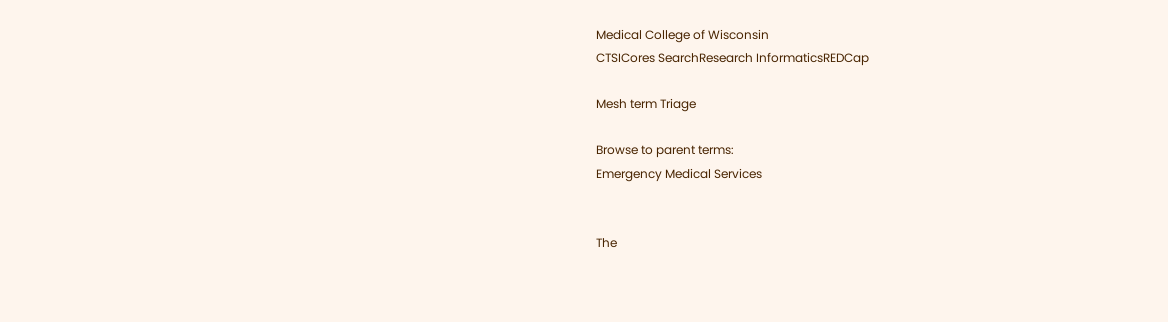Medical College of Wisconsin
CTSICores SearchResearch InformaticsREDCap

Mesh term Triage

Browse to parent terms:
Emergency Medical Services


The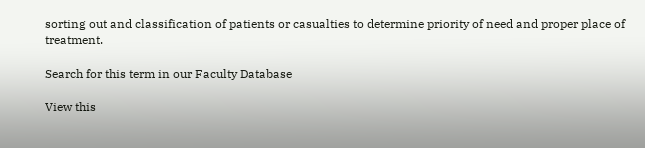sorting out and classification of patients or casualties to determine priority of need and proper place of treatment.

Search for this term in our Faculty Database

View this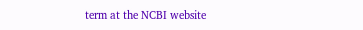term at the NCBI website